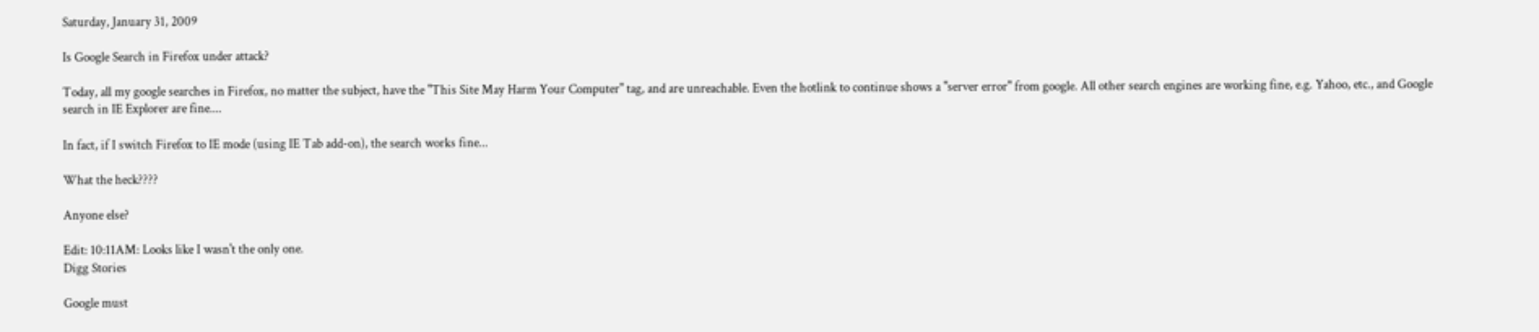Saturday, January 31, 2009

Is Google Search in Firefox under attack?

Today, all my google searches in Firefox, no matter the subject, have the "This Site May Harm Your Computer" tag, and are unreachable. Even the hotlink to continue shows a "server error" from google. All other search engines are working fine, e.g. Yahoo, etc., and Google search in IE Explorer are fine....

In fact, if I switch Firefox to IE mode (using IE Tab add-on), the search works fine...

What the heck????

Anyone else?

Edit: 10:11AM: Looks like I wasn't the only one.
Digg Stories

Google must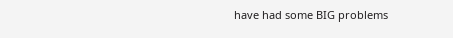have had some BIG problems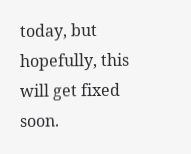today, but hopefully, this will get fixed soon.